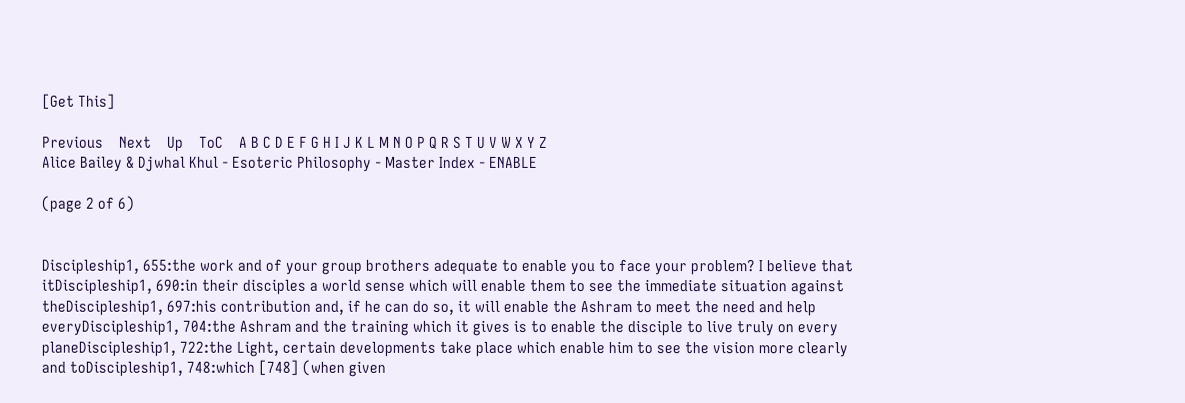[Get This]

Previous    Next    Up    ToC    A B C D E F G H I J K L M N O P Q R S T U V W X Y Z
Alice Bailey & Djwhal Khul - Esoteric Philosophy - Master Index - ENABLE

(page 2 of 6)


Discipleship1, 655:the work and of your group brothers adequate to enable you to face your problem? I believe that itDiscipleship1, 690:in their disciples a world sense which will enable them to see the immediate situation against theDiscipleship1, 697:his contribution and, if he can do so, it will enable the Ashram to meet the need and help everyDiscipleship1, 704:the Ashram and the training which it gives is to enable the disciple to live truly on every planeDiscipleship1, 722:the Light, certain developments take place which enable him to see the vision more clearly and toDiscipleship1, 748:which [748] (when given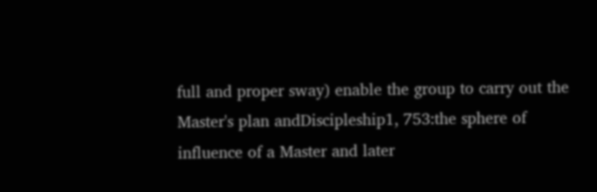full and proper sway) enable the group to carry out the Master's plan andDiscipleship1, 753:the sphere of influence of a Master and later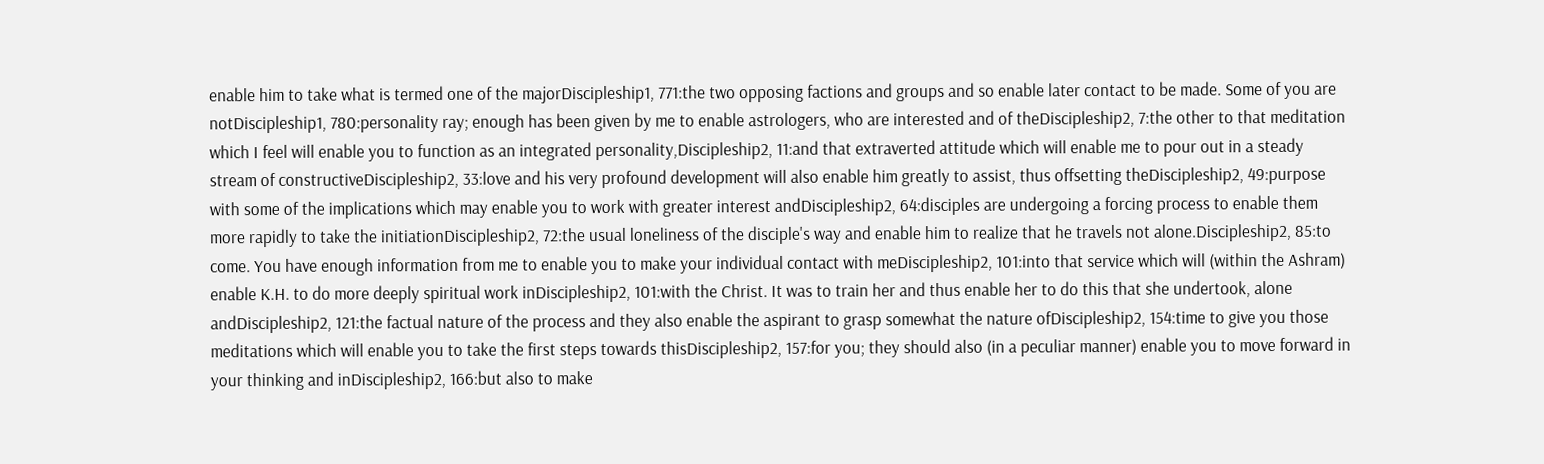enable him to take what is termed one of the majorDiscipleship1, 771:the two opposing factions and groups and so enable later contact to be made. Some of you are notDiscipleship1, 780:personality ray; enough has been given by me to enable astrologers, who are interested and of theDiscipleship2, 7:the other to that meditation which I feel will enable you to function as an integrated personality,Discipleship2, 11:and that extraverted attitude which will enable me to pour out in a steady stream of constructiveDiscipleship2, 33:love and his very profound development will also enable him greatly to assist, thus offsetting theDiscipleship2, 49:purpose with some of the implications which may enable you to work with greater interest andDiscipleship2, 64:disciples are undergoing a forcing process to enable them more rapidly to take the initiationDiscipleship2, 72:the usual loneliness of the disciple's way and enable him to realize that he travels not alone.Discipleship2, 85:to come. You have enough information from me to enable you to make your individual contact with meDiscipleship2, 101:into that service which will (within the Ashram) enable K.H. to do more deeply spiritual work inDiscipleship2, 101:with the Christ. It was to train her and thus enable her to do this that she undertook, alone andDiscipleship2, 121:the factual nature of the process and they also enable the aspirant to grasp somewhat the nature ofDiscipleship2, 154:time to give you those meditations which will enable you to take the first steps towards thisDiscipleship2, 157:for you; they should also (in a peculiar manner) enable you to move forward in your thinking and inDiscipleship2, 166:but also to make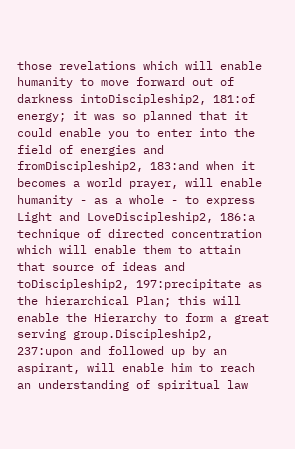those revelations which will enable humanity to move forward out of darkness intoDiscipleship2, 181:of energy; it was so planned that it could enable you to enter into the field of energies and fromDiscipleship2, 183:and when it becomes a world prayer, will enable humanity - as a whole - to express Light and LoveDiscipleship2, 186:a technique of directed concentration which will enable them to attain that source of ideas and toDiscipleship2, 197:precipitate as the hierarchical Plan; this will enable the Hierarchy to form a great serving group.Discipleship2, 237:upon and followed up by an aspirant, will enable him to reach an understanding of spiritual law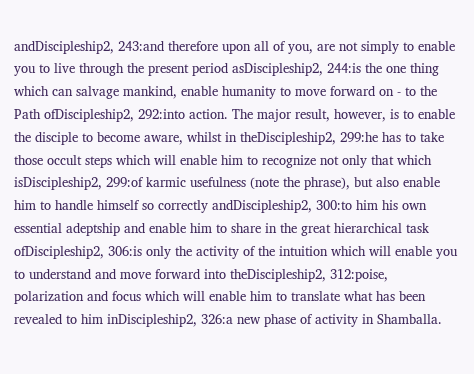andDiscipleship2, 243:and therefore upon all of you, are not simply to enable you to live through the present period asDiscipleship2, 244:is the one thing which can salvage mankind, enable humanity to move forward on - to the Path ofDiscipleship2, 292:into action. The major result, however, is to enable the disciple to become aware, whilst in theDiscipleship2, 299:he has to take those occult steps which will enable him to recognize not only that which isDiscipleship2, 299:of karmic usefulness (note the phrase), but also enable him to handle himself so correctly andDiscipleship2, 300:to him his own essential adeptship and enable him to share in the great hierarchical task ofDiscipleship2, 306:is only the activity of the intuition which will enable you to understand and move forward into theDiscipleship2, 312:poise, polarization and focus which will enable him to translate what has been revealed to him inDiscipleship2, 326:a new phase of activity in Shamballa.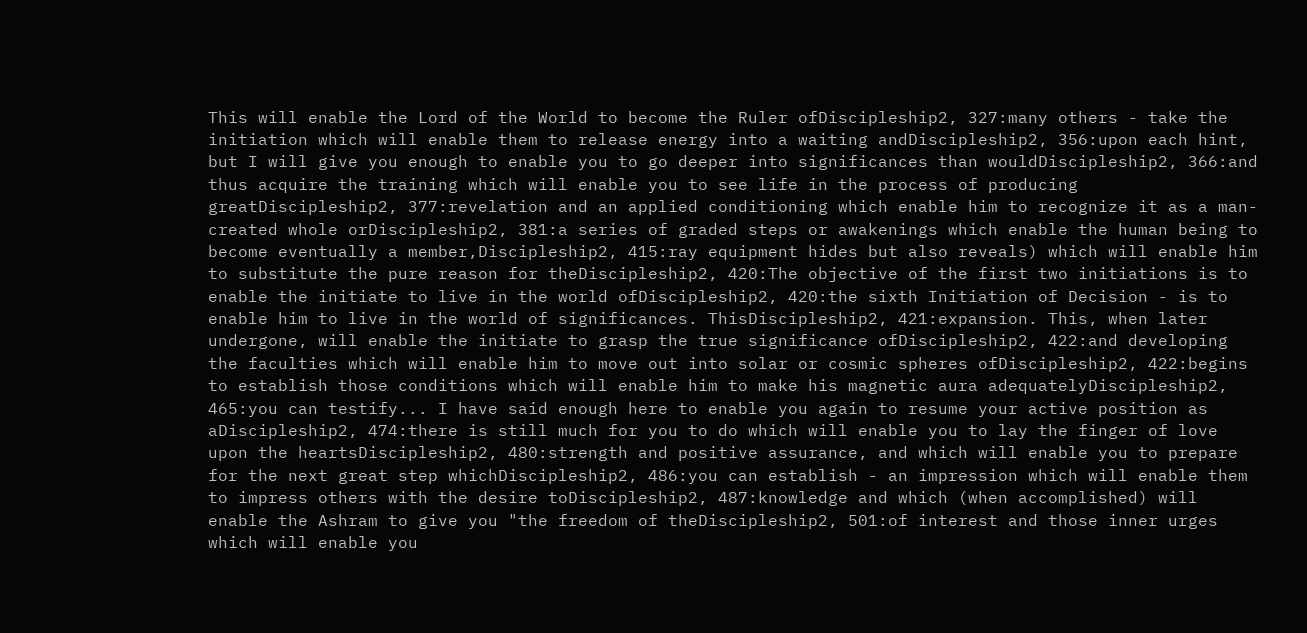This will enable the Lord of the World to become the Ruler ofDiscipleship2, 327:many others - take the initiation which will enable them to release energy into a waiting andDiscipleship2, 356:upon each hint, but I will give you enough to enable you to go deeper into significances than wouldDiscipleship2, 366:and thus acquire the training which will enable you to see life in the process of producing greatDiscipleship2, 377:revelation and an applied conditioning which enable him to recognize it as a man-created whole orDiscipleship2, 381:a series of graded steps or awakenings which enable the human being to become eventually a member,Discipleship2, 415:ray equipment hides but also reveals) which will enable him to substitute the pure reason for theDiscipleship2, 420:The objective of the first two initiations is to enable the initiate to live in the world ofDiscipleship2, 420:the sixth Initiation of Decision - is to enable him to live in the world of significances. ThisDiscipleship2, 421:expansion. This, when later undergone, will enable the initiate to grasp the true significance ofDiscipleship2, 422:and developing the faculties which will enable him to move out into solar or cosmic spheres ofDiscipleship2, 422:begins to establish those conditions which will enable him to make his magnetic aura adequatelyDiscipleship2, 465:you can testify... I have said enough here to enable you again to resume your active position as aDiscipleship2, 474:there is still much for you to do which will enable you to lay the finger of love upon the heartsDiscipleship2, 480:strength and positive assurance, and which will enable you to prepare for the next great step whichDiscipleship2, 486:you can establish - an impression which will enable them to impress others with the desire toDiscipleship2, 487:knowledge and which (when accomplished) will enable the Ashram to give you "the freedom of theDiscipleship2, 501:of interest and those inner urges which will enable you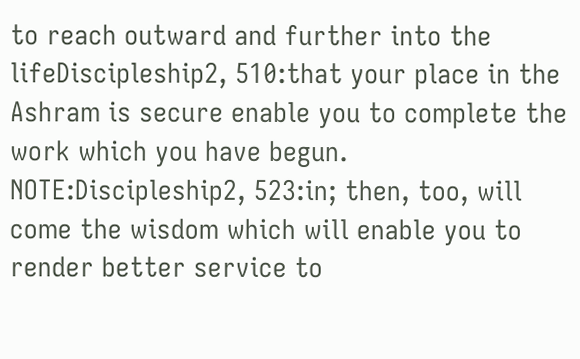to reach outward and further into the lifeDiscipleship2, 510:that your place in the Ashram is secure enable you to complete the work which you have begun. NOTE:Discipleship2, 523:in; then, too, will come the wisdom which will enable you to render better service to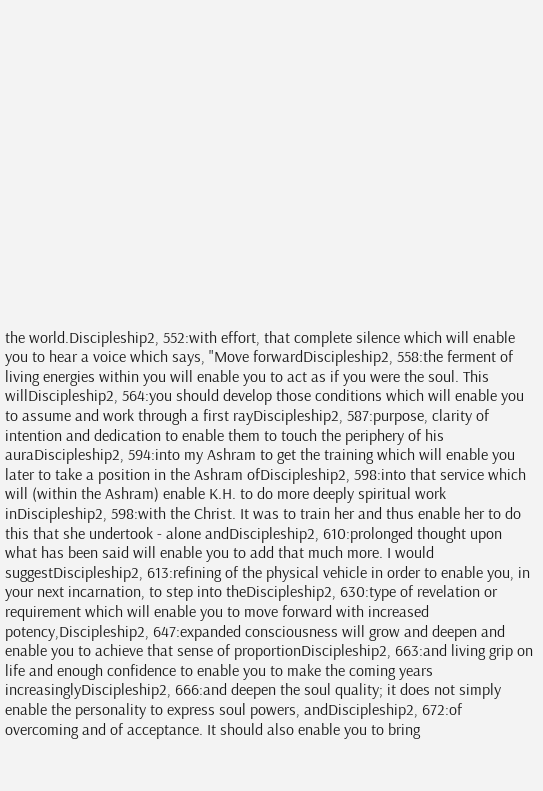the world.Discipleship2, 552:with effort, that complete silence which will enable you to hear a voice which says, "Move forwardDiscipleship2, 558:the ferment of living energies within you will enable you to act as if you were the soul. This willDiscipleship2, 564:you should develop those conditions which will enable you to assume and work through a first rayDiscipleship2, 587:purpose, clarity of intention and dedication to enable them to touch the periphery of his auraDiscipleship2, 594:into my Ashram to get the training which will enable you later to take a position in the Ashram ofDiscipleship2, 598:into that service which will (within the Ashram) enable K.H. to do more deeply spiritual work inDiscipleship2, 598:with the Christ. It was to train her and thus enable her to do this that she undertook - alone andDiscipleship2, 610:prolonged thought upon what has been said will enable you to add that much more. I would suggestDiscipleship2, 613:refining of the physical vehicle in order to enable you, in your next incarnation, to step into theDiscipleship2, 630:type of revelation or requirement which will enable you to move forward with increased potency,Discipleship2, 647:expanded consciousness will grow and deepen and enable you to achieve that sense of proportionDiscipleship2, 663:and living grip on life and enough confidence to enable you to make the coming years increasinglyDiscipleship2, 666:and deepen the soul quality; it does not simply enable the personality to express soul powers, andDiscipleship2, 672:of overcoming and of acceptance. It should also enable you to bring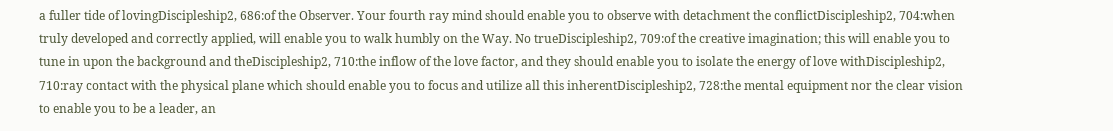a fuller tide of lovingDiscipleship2, 686:of the Observer. Your fourth ray mind should enable you to observe with detachment the conflictDiscipleship2, 704:when truly developed and correctly applied, will enable you to walk humbly on the Way. No trueDiscipleship2, 709:of the creative imagination; this will enable you to tune in upon the background and theDiscipleship2, 710:the inflow of the love factor, and they should enable you to isolate the energy of love withDiscipleship2, 710:ray contact with the physical plane which should enable you to focus and utilize all this inherentDiscipleship2, 728:the mental equipment nor the clear vision to enable you to be a leader, an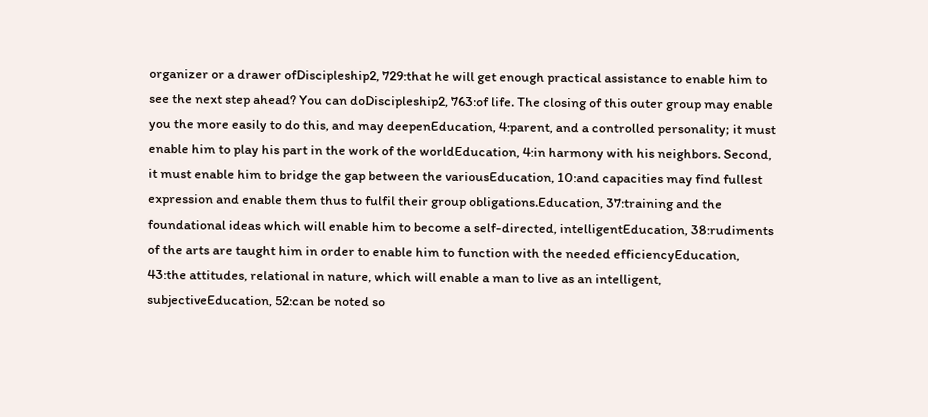organizer or a drawer ofDiscipleship2, 729:that he will get enough practical assistance to enable him to see the next step ahead? You can doDiscipleship2, 763:of life. The closing of this outer group may enable you the more easily to do this, and may deepenEducation, 4:parent, and a controlled personality; it must enable him to play his part in the work of the worldEducation, 4:in harmony with his neighbors. Second, it must enable him to bridge the gap between the variousEducation, 10:and capacities may find fullest expression and enable them thus to fulfil their group obligations.Education, 37:training and the foundational ideas which will enable him to become a self-directed, intelligentEducation, 38:rudiments of the arts are taught him in order to enable him to function with the needed efficiencyEducation, 43:the attitudes, relational in nature, which will enable a man to live as an intelligent, subjectiveEducation, 52:can be noted so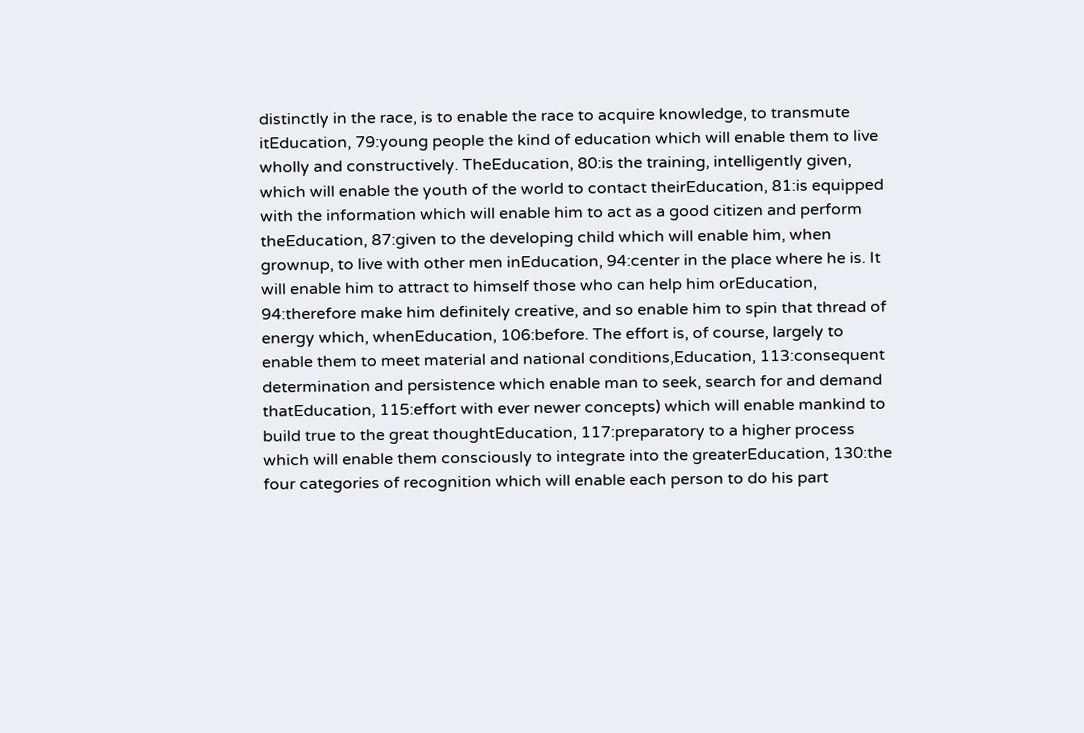distinctly in the race, is to enable the race to acquire knowledge, to transmute itEducation, 79:young people the kind of education which will enable them to live wholly and constructively. TheEducation, 80:is the training, intelligently given, which will enable the youth of the world to contact theirEducation, 81:is equipped with the information which will enable him to act as a good citizen and perform theEducation, 87:given to the developing child which will enable him, when grownup, to live with other men inEducation, 94:center in the place where he is. It will enable him to attract to himself those who can help him orEducation, 94:therefore make him definitely creative, and so enable him to spin that thread of energy which, whenEducation, 106:before. The effort is, of course, largely to enable them to meet material and national conditions,Education, 113:consequent determination and persistence which enable man to seek, search for and demand thatEducation, 115:effort with ever newer concepts) which will enable mankind to build true to the great thoughtEducation, 117:preparatory to a higher process which will enable them consciously to integrate into the greaterEducation, 130:the four categories of recognition which will enable each person to do his part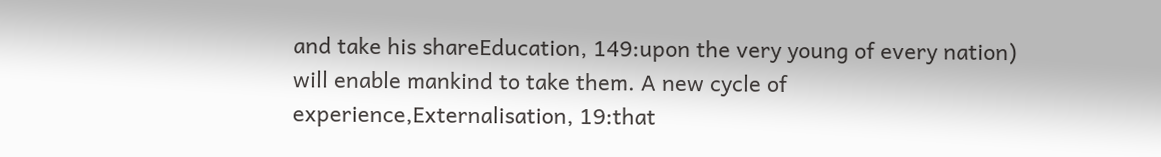and take his shareEducation, 149:upon the very young of every nation) will enable mankind to take them. A new cycle of experience,Externalisation, 19:that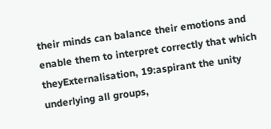their minds can balance their emotions and enable them to interpret correctly that which theyExternalisation, 19:aspirant the unity underlying all groups,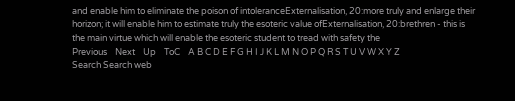and enable him to eliminate the poison of intoleranceExternalisation, 20:more truly and enlarge their horizon; it will enable him to estimate truly the esoteric value ofExternalisation, 20:brethren - this is the main virtue which will enable the esoteric student to tread with safety the
Previous    Next    Up    ToC    A B C D E F G H I J K L M N O P Q R S T U V W X Y Z
Search Search web